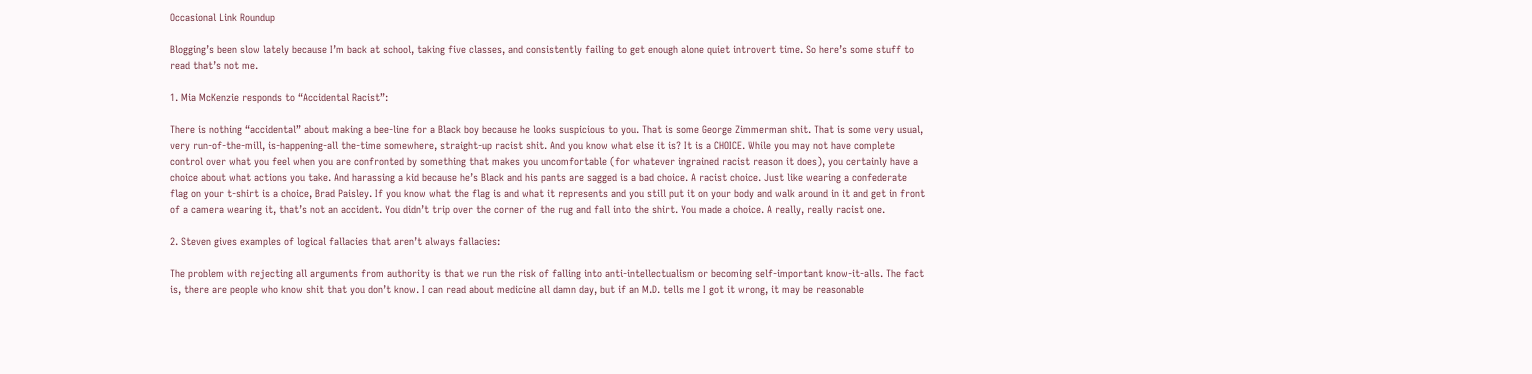Occasional Link Roundup

Blogging’s been slow lately because I’m back at school, taking five classes, and consistently failing to get enough alone quiet introvert time. So here’s some stuff to read that’s not me.

1. Mia McKenzie responds to “Accidental Racist”:

There is nothing “accidental” about making a bee-line for a Black boy because he looks suspicious to you. That is some George Zimmerman shit. That is some very usual, very run-of-the-mill, is-happening-all the-time somewhere, straight-up racist shit. And you know what else it is? It is a CHOICE. While you may not have complete control over what you feel when you are confronted by something that makes you uncomfortable (for whatever ingrained racist reason it does), you certainly have a choice about what actions you take. And harassing a kid because he’s Black and his pants are sagged is a bad choice. A racist choice. Just like wearing a confederate flag on your t-shirt is a choice, Brad Paisley. If you know what the flag is and what it represents and you still put it on your body and walk around in it and get in front of a camera wearing it, that’s not an accident. You didn’t trip over the corner of the rug and fall into the shirt. You made a choice. A really, really racist one.

2. Steven gives examples of logical fallacies that aren’t always fallacies:

The problem with rejecting all arguments from authority is that we run the risk of falling into anti-intellectualism or becoming self-important know-it-alls. The fact is, there are people who know shit that you don’t know. I can read about medicine all damn day, but if an M.D. tells me I got it wrong, it may be reasonable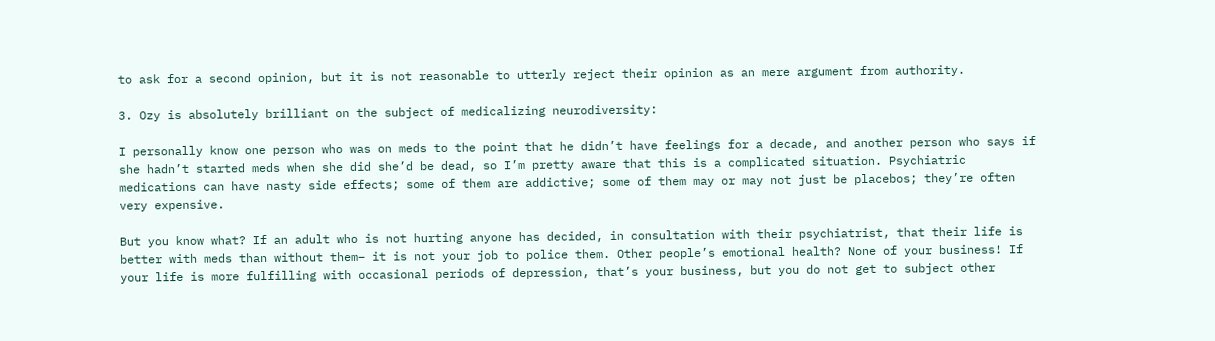to ask for a second opinion, but it is not reasonable to utterly reject their opinion as an mere argument from authority.

3. Ozy is absolutely brilliant on the subject of medicalizing neurodiversity:

I personally know one person who was on meds to the point that he didn’t have feelings for a decade, and another person who says if she hadn’t started meds when she did she’d be dead, so I’m pretty aware that this is a complicated situation. Psychiatric medications can have nasty side effects; some of them are addictive; some of them may or may not just be placebos; they’re often very expensive.

But you know what? If an adult who is not hurting anyone has decided, in consultation with their psychiatrist, that their life is better with meds than without them– it is not your job to police them. Other people’s emotional health? None of your business! If your life is more fulfilling with occasional periods of depression, that’s your business, but you do not get to subject other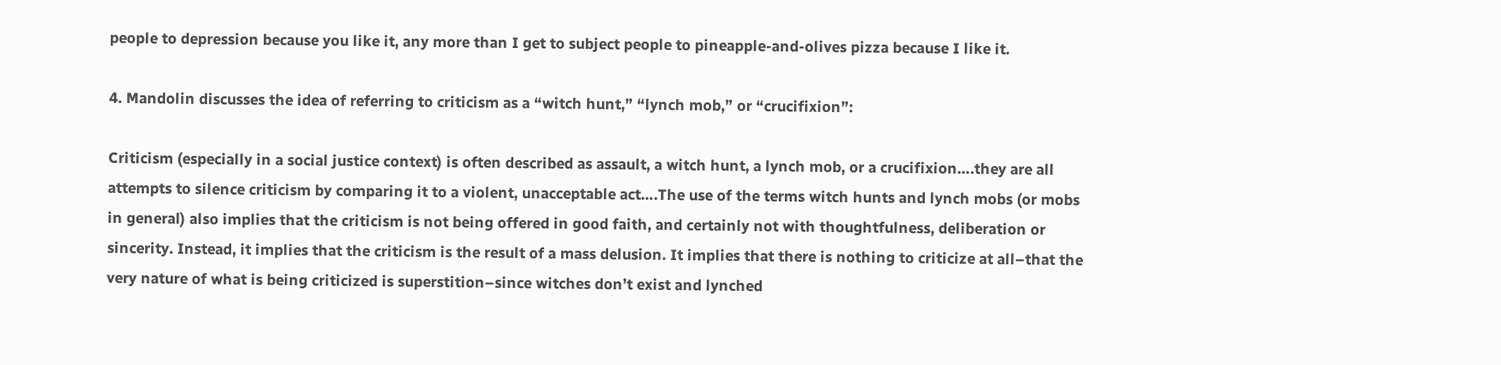people to depression because you like it, any more than I get to subject people to pineapple-and-olives pizza because I like it.

4. Mandolin discusses the idea of referring to criticism as a “witch hunt,” “lynch mob,” or “crucifixion”:

Criticism (especially in a social justice context) is often described as assault, a witch hunt, a lynch mob, or a crucifixion….they are all attempts to silence criticism by comparing it to a violent, unacceptable act….The use of the terms witch hunts and lynch mobs (or mobs in general) also implies that the criticism is not being offered in good faith, and certainly not with thoughtfulness, deliberation or sincerity. Instead, it implies that the criticism is the result of a mass delusion. It implies that there is nothing to criticize at all–that the very nature of what is being criticized is superstition–since witches don’t exist and lynched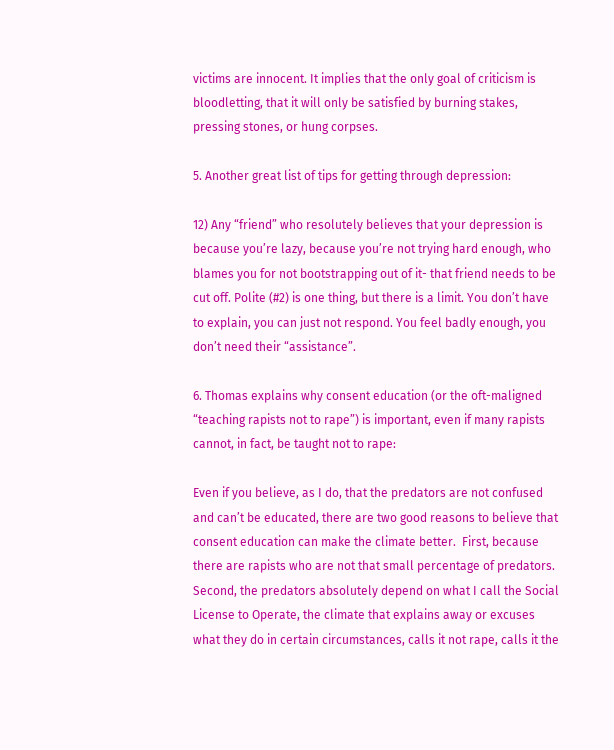victims are innocent. It implies that the only goal of criticism is bloodletting, that it will only be satisfied by burning stakes, pressing stones, or hung corpses.

5. Another great list of tips for getting through depression:

12) Any “friend” who resolutely believes that your depression is because you’re lazy, because you’re not trying hard enough, who blames you for not bootstrapping out of it- that friend needs to be cut off. Polite (#2) is one thing, but there is a limit. You don’t have to explain, you can just not respond. You feel badly enough, you don’t need their “assistance”.

6. Thomas explains why consent education (or the oft-maligned “teaching rapists not to rape”) is important, even if many rapists cannot, in fact, be taught not to rape:

Even if you believe, as I do, that the predators are not confused and can’t be educated, there are two good reasons to believe that consent education can make the climate better.  First, because there are rapists who are not that small percentage of predators.  Second, the predators absolutely depend on what I call the Social License to Operate, the climate that explains away or excuses what they do in certain circumstances, calls it not rape, calls it the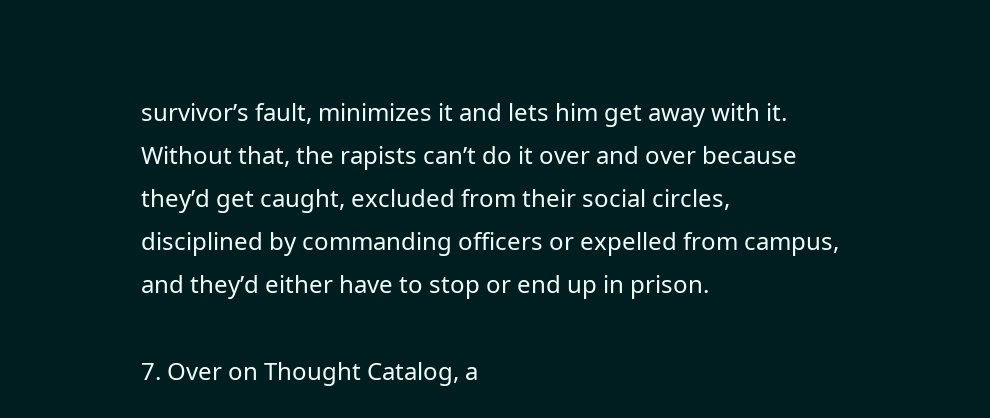survivor’s fault, minimizes it and lets him get away with it.  Without that, the rapists can’t do it over and over because they’d get caught, excluded from their social circles, disciplined by commanding officers or expelled from campus, and they’d either have to stop or end up in prison.

7. Over on Thought Catalog, a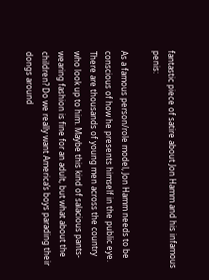fantastic piece of satire about Jon Hamm and his infamous penis:

As a famous person/role model, Jon Hamm needs to be conscious of how he presents himself in the public eye. There are thousands of young men across the country who look up to him. Maybe this kind of salacious pants-wearing fashion is fine for an adult, but what about the children? Do we really want America’s boys parading their dongs around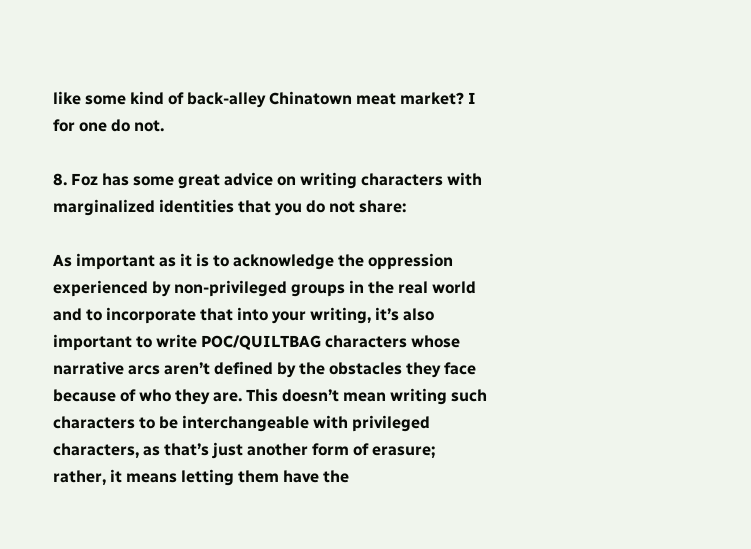like some kind of back-alley Chinatown meat market? I for one do not.

8. Foz has some great advice on writing characters with marginalized identities that you do not share:

As important as it is to acknowledge the oppression experienced by non-privileged groups in the real world and to incorporate that into your writing, it’s also important to write POC/QUILTBAG characters whose narrative arcs aren’t defined by the obstacles they face because of who they are. This doesn’t mean writing such characters to be interchangeable with privileged characters, as that’s just another form of erasure; rather, it means letting them have the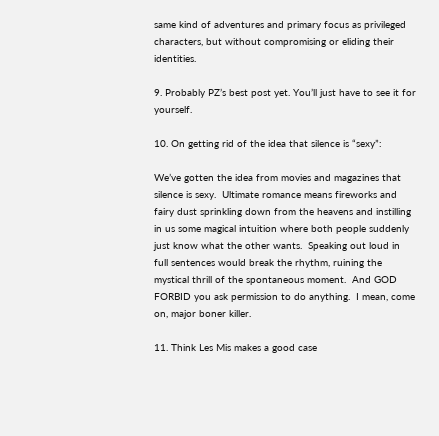same kind of adventures and primary focus as privileged characters, but without compromising or eliding their identities.

9. Probably PZ’s best post yet. You’ll just have to see it for yourself.

10. On getting rid of the idea that silence is “sexy”:

We’ve gotten the idea from movies and magazines that silence is sexy.  Ultimate romance means fireworks and fairy dust sprinkling down from the heavens and instilling in us some magical intuition where both people suddenly just know what the other wants.  Speaking out loud in full sentences would break the rhythm, ruining the mystical thrill of the spontaneous moment.  And GOD FORBID you ask permission to do anything.  I mean, come on, major boner killer.

11. Think Les Mis makes a good case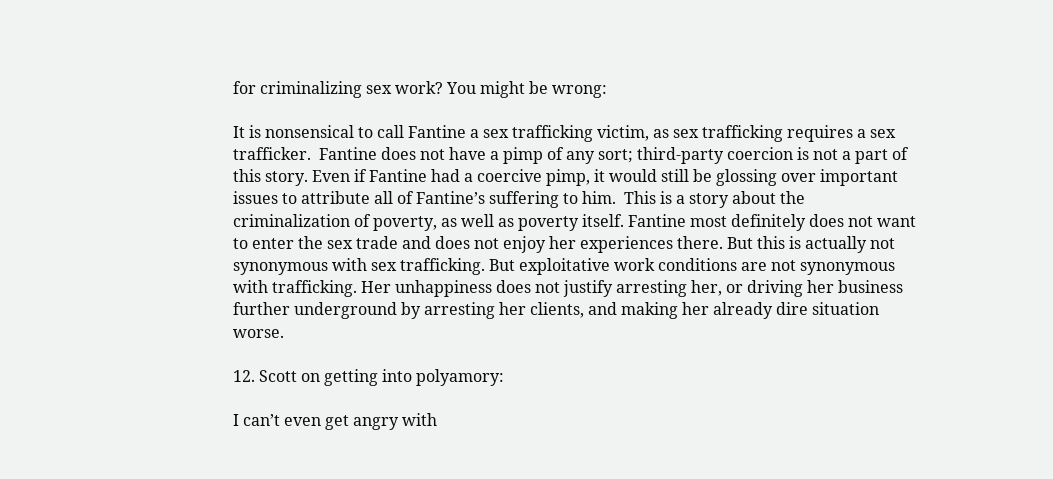for criminalizing sex work? You might be wrong:

It is nonsensical to call Fantine a sex trafficking victim, as sex trafficking requires a sex trafficker.  Fantine does not have a pimp of any sort; third-party coercion is not a part of this story. Even if Fantine had a coercive pimp, it would still be glossing over important issues to attribute all of Fantine’s suffering to him.  This is a story about the criminalization of poverty, as well as poverty itself. Fantine most definitely does not want to enter the sex trade and does not enjoy her experiences there. But this is actually not synonymous with sex trafficking. But exploitative work conditions are not synonymous with trafficking. Her unhappiness does not justify arresting her, or driving her business further underground by arresting her clients, and making her already dire situation worse.

12. Scott on getting into polyamory:

I can’t even get angry with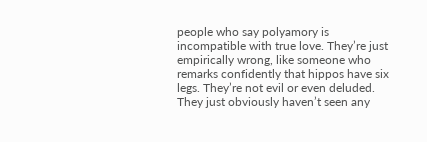people who say polyamory is incompatible with true love. They’re just empirically wrong, like someone who remarks confidently that hippos have six legs. They’re not evil or even deluded. They just obviously haven’t seen any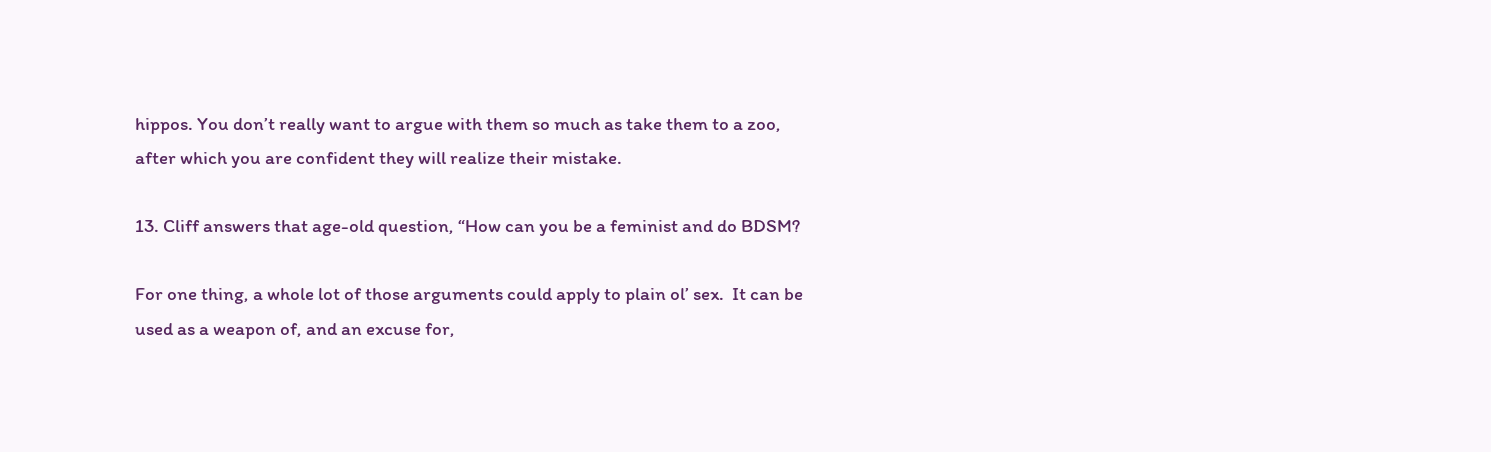hippos. You don’t really want to argue with them so much as take them to a zoo, after which you are confident they will realize their mistake.

13. Cliff answers that age-old question, “How can you be a feminist and do BDSM?

For one thing, a whole lot of those arguments could apply to plain ol’ sex.  It can be used as a weapon of, and an excuse for,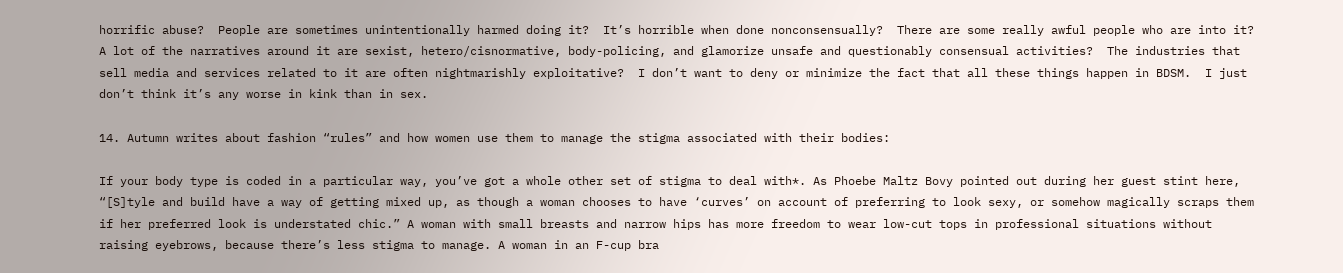horrific abuse?  People are sometimes unintentionally harmed doing it?  It’s horrible when done nonconsensually?  There are some really awful people who are into it?  A lot of the narratives around it are sexist, hetero/cisnormative, body-policing, and glamorize unsafe and questionably consensual activities?  The industries that sell media and services related to it are often nightmarishly exploitative?  I don’t want to deny or minimize the fact that all these things happen in BDSM.  I just don’t think it’s any worse in kink than in sex.

14. Autumn writes about fashion “rules” and how women use them to manage the stigma associated with their bodies:

If your body type is coded in a particular way, you’ve got a whole other set of stigma to deal with*. As Phoebe Maltz Bovy pointed out during her guest stint here, “[S]tyle and build have a way of getting mixed up, as though a woman chooses to have ‘curves’ on account of preferring to look sexy, or somehow magically scraps them if her preferred look is understated chic.” A woman with small breasts and narrow hips has more freedom to wear low-cut tops in professional situations without raising eyebrows, because there’s less stigma to manage. A woman in an F-cup bra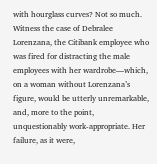with hourglass curves? Not so much. Witness the case of Debralee Lorenzana, the Citibank employee who was fired for distracting the male employees with her wardrobe—which, on a woman without Lorenzana’s figure, would be utterly unremarkable, and, more to the point, unquestionably work-appropriate. Her failure, as it were,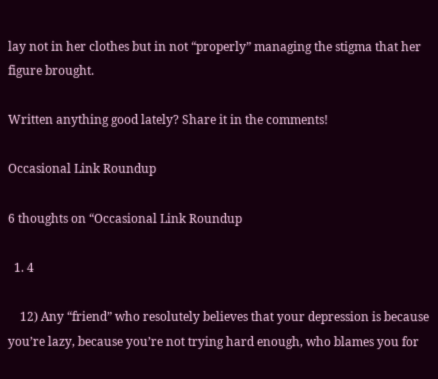lay not in her clothes but in not “properly” managing the stigma that her figure brought.

Written anything good lately? Share it in the comments!

Occasional Link Roundup

6 thoughts on “Occasional Link Roundup

  1. 4

    12) Any “friend” who resolutely believes that your depression is because you’re lazy, because you’re not trying hard enough, who blames you for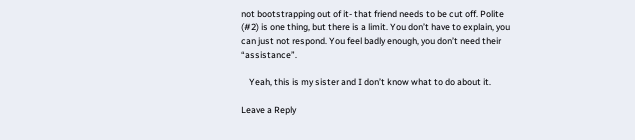not bootstrapping out of it- that friend needs to be cut off. Polite (#2) is one thing, but there is a limit. You don’t have to explain, you can just not respond. You feel badly enough, you don’t need their “assistance”.

    Yeah, this is my sister and I don’t know what to do about it.

Leave a Reply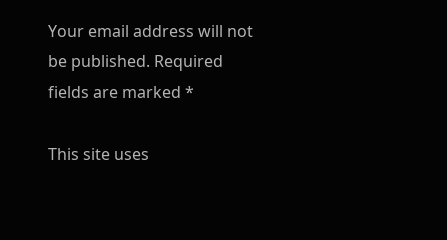Your email address will not be published. Required fields are marked *

This site uses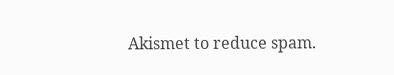Akismet to reduce spam.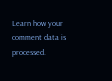Learn how your comment data is processed.